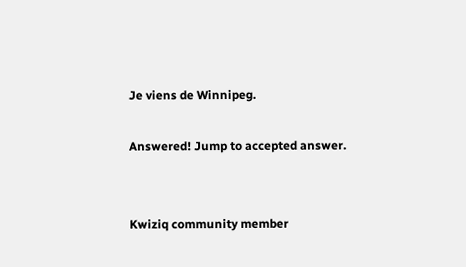Je viens de Winnipeg.

Answered! Jump to accepted answer.


Kwiziq community member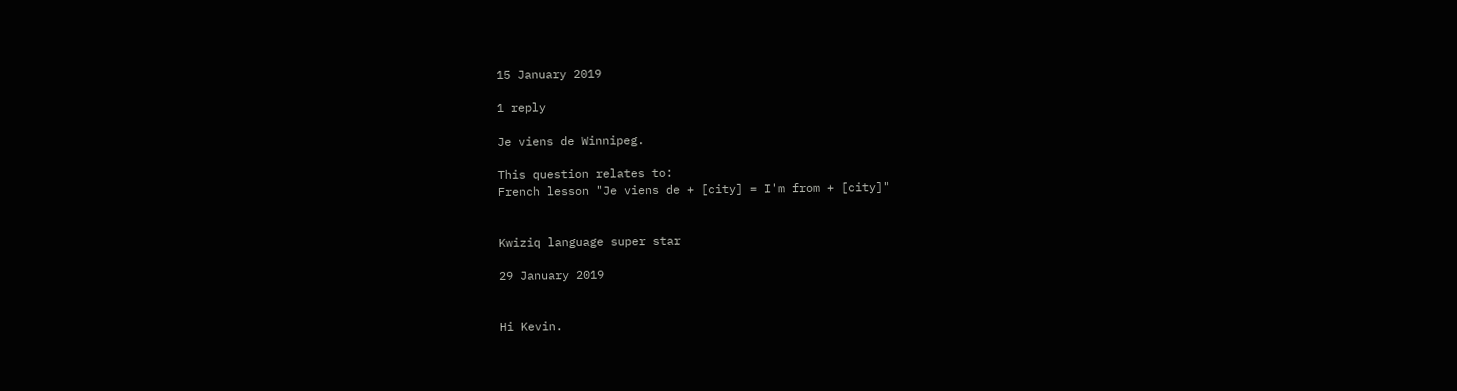15 January 2019

1 reply

Je viens de Winnipeg.

This question relates to:
French lesson "Je viens de + [city] = I'm from + [city]"


Kwiziq language super star

29 January 2019


Hi Kevin.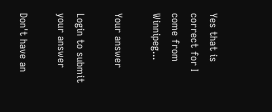Yes that is correct for I come from Winnipeg...

Your answer

Login to submit your answer

Don't have an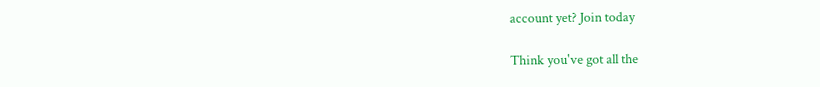account yet? Join today

Think you've got all the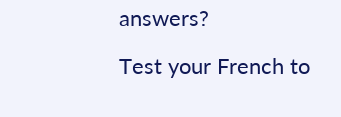answers?

Test your French to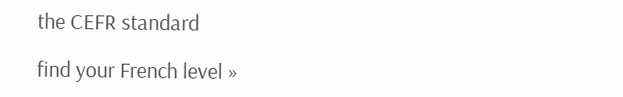the CEFR standard

find your French level »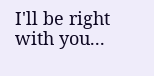I'll be right with you...